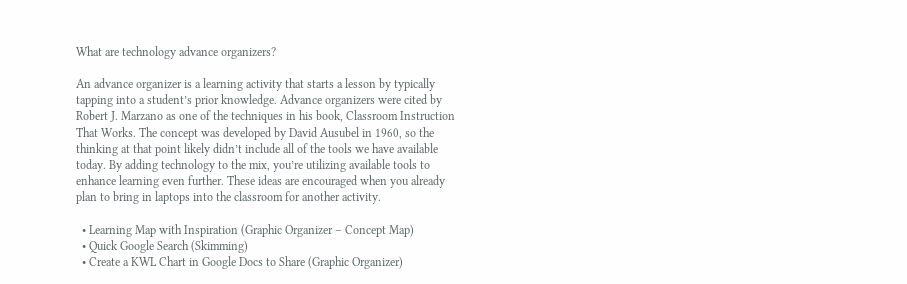What are technology advance organizers?

An advance organizer is a learning activity that starts a lesson by typically tapping into a student’s prior knowledge. Advance organizers were cited by Robert J. Marzano as one of the techniques in his book, Classroom Instruction That Works. The concept was developed by David Ausubel in 1960, so the thinking at that point likely didn’t include all of the tools we have available today. By adding technology to the mix, you’re utilizing available tools to enhance learning even further. These ideas are encouraged when you already plan to bring in laptops into the classroom for another activity.

  • Learning Map with Inspiration (Graphic Organizer – Concept Map)
  • Quick Google Search (Skimming)
  • Create a KWL Chart in Google Docs to Share (Graphic Organizer)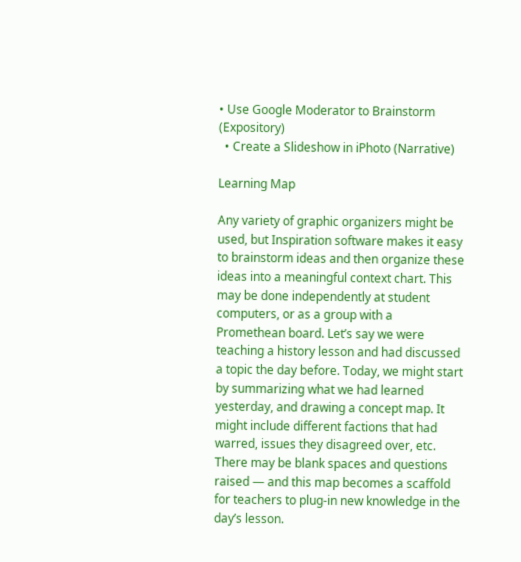• Use Google Moderator to Brainstorm (Expository)
  • Create a Slideshow in iPhoto (Narrative)

Learning Map

Any variety of graphic organizers might be used, but Inspiration software makes it easy to brainstorm ideas and then organize these ideas into a meaningful context chart. This may be done independently at student computers, or as a group with a Promethean board. Let’s say we were teaching a history lesson and had discussed a topic the day before. Today, we might start by summarizing what we had learned yesterday, and drawing a concept map. It might include different factions that had warred, issues they disagreed over, etc. There may be blank spaces and questions raised — and this map becomes a scaffold for teachers to plug-in new knowledge in the day’s lesson.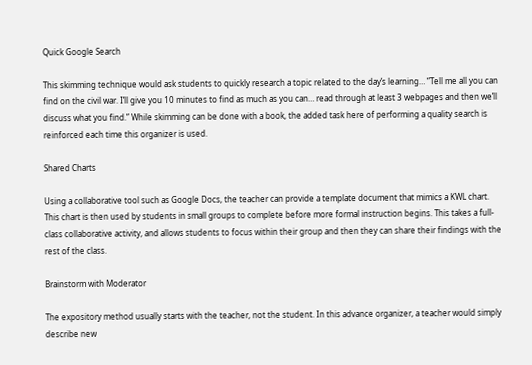Quick Google Search

This skimming technique would ask students to quickly research a topic related to the day’s learning… “Tell me all you can find on the civil war. I’ll give you 10 minutes to find as much as you can… read through at least 3 webpages and then we’ll discuss what you find.” While skimming can be done with a book, the added task here of performing a quality search is reinforced each time this organizer is used.

Shared Charts

Using a collaborative tool such as Google Docs, the teacher can provide a template document that mimics a KWL chart. This chart is then used by students in small groups to complete before more formal instruction begins. This takes a full-class collaborative activity, and allows students to focus within their group and then they can share their findings with the rest of the class.

Brainstorm with Moderator

The expository method usually starts with the teacher, not the student. In this advance organizer, a teacher would simply describe new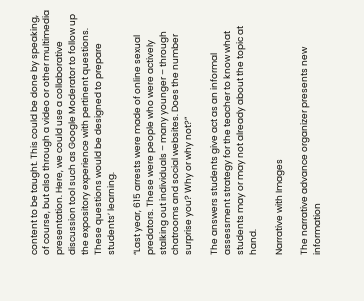content to be taught. This could be done by speaking, of course, but also through a video or other multimedia presentation. Here, we could use a collaborative discussion tool such as Google Moderator to follow up the expository experience with pertinent questions. These questions would be designed to prepare students’ learning.

“Last year, 615 arrests were made of online sexual predators. These were people who were actively stalking out individuals – many younger – through chatrooms and social websites. Does the number surprise you? Why or why not?”

The answers students give act as an informal assessment strategy for the teacher to know what students may or may not already about the topic at hand.

Narrative with Images

The narrative advance organizer presents new information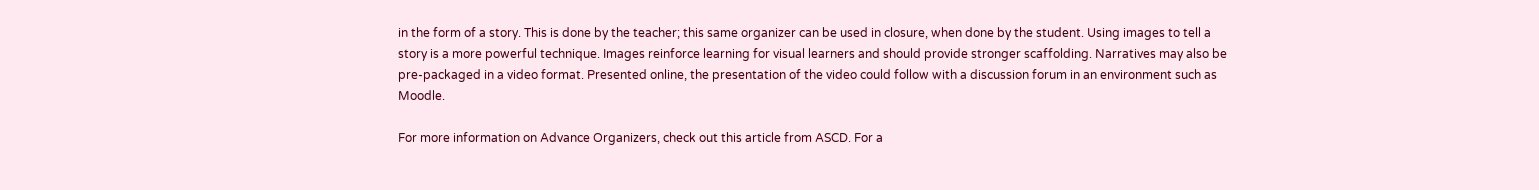in the form of a story. This is done by the teacher; this same organizer can be used in closure, when done by the student. Using images to tell a story is a more powerful technique. Images reinforce learning for visual learners and should provide stronger scaffolding. Narratives may also be pre-packaged in a video format. Presented online, the presentation of the video could follow with a discussion forum in an environment such as Moodle.

For more information on Advance Organizers, check out this article from ASCD. For a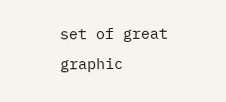set of great graphic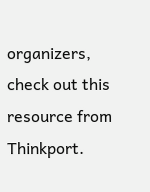organizers, check out this resource from Thinkport.